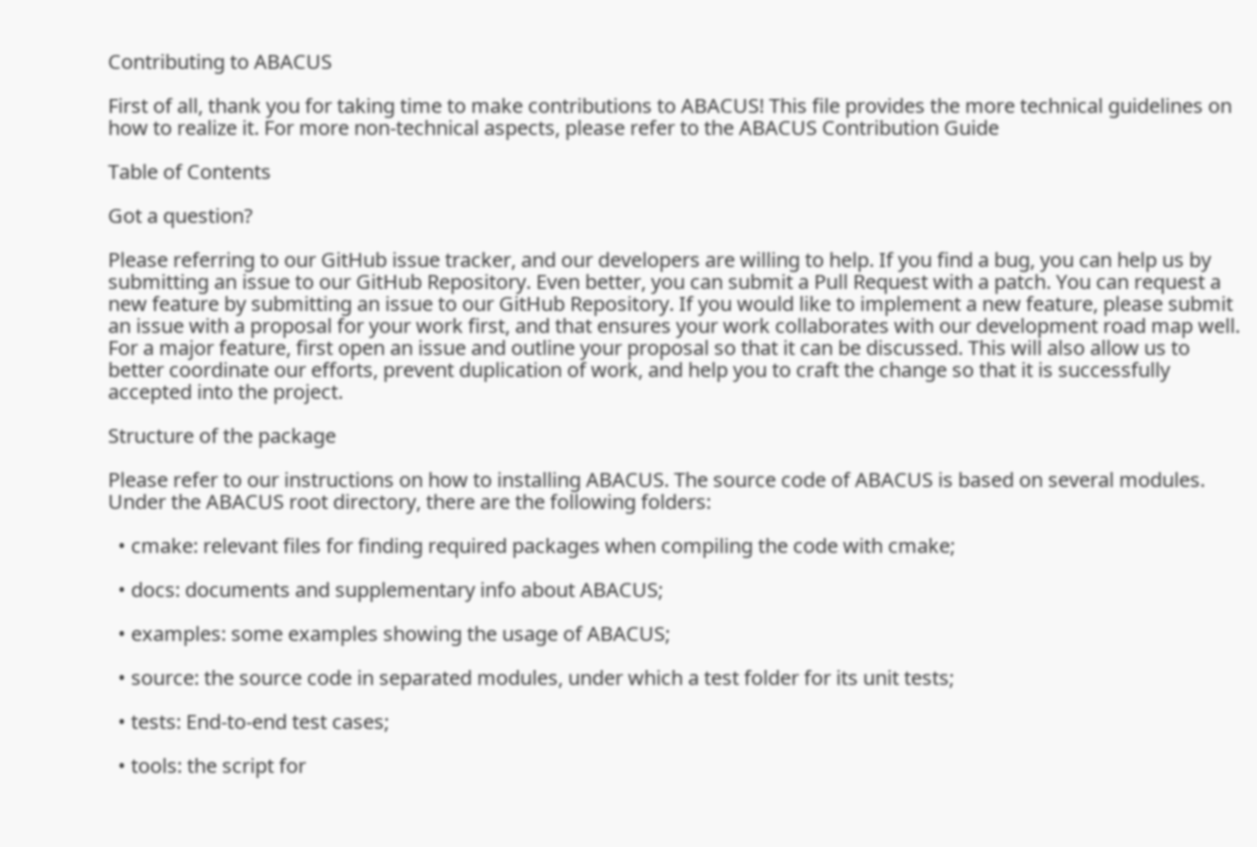Contributing to ABACUS

First of all, thank you for taking time to make contributions to ABACUS! This file provides the more technical guidelines on how to realize it. For more non-technical aspects, please refer to the ABACUS Contribution Guide

Table of Contents

Got a question?

Please referring to our GitHub issue tracker, and our developers are willing to help. If you find a bug, you can help us by submitting an issue to our GitHub Repository. Even better, you can submit a Pull Request with a patch. You can request a new feature by submitting an issue to our GitHub Repository. If you would like to implement a new feature, please submit an issue with a proposal for your work first, and that ensures your work collaborates with our development road map well. For a major feature, first open an issue and outline your proposal so that it can be discussed. This will also allow us to better coordinate our efforts, prevent duplication of work, and help you to craft the change so that it is successfully accepted into the project.

Structure of the package

Please refer to our instructions on how to installing ABACUS. The source code of ABACUS is based on several modules. Under the ABACUS root directory, there are the following folders:

  • cmake: relevant files for finding required packages when compiling the code with cmake;

  • docs: documents and supplementary info about ABACUS;

  • examples: some examples showing the usage of ABACUS;

  • source: the source code in separated modules, under which a test folder for its unit tests;

  • tests: End-to-end test cases;

  • tools: the script for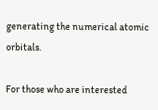generating the numerical atomic orbitals.

For those who are interested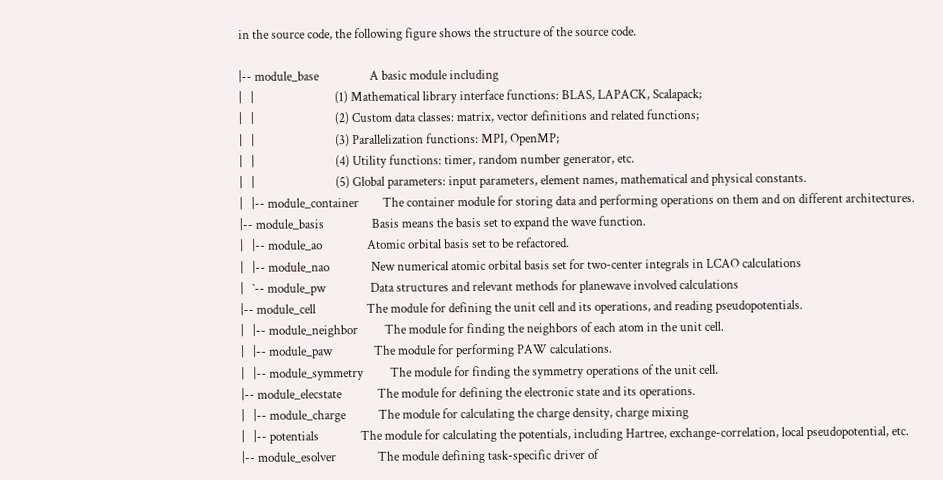in the source code, the following figure shows the structure of the source code.

|-- module_base                 A basic module including
|   |                           (1) Mathematical library interface functions: BLAS, LAPACK, Scalapack;
|   |                           (2) Custom data classes: matrix, vector definitions and related functions;
|   |                           (3) Parallelization functions: MPI, OpenMP;
|   |                           (4) Utility functions: timer, random number generator, etc.
|   |                           (5) Global parameters: input parameters, element names, mathematical and physical constants.
|   |-- module_container        The container module for storing data and performing operations on them and on different architectures.
|-- module_basis                Basis means the basis set to expand the wave function.
|   |-- module_ao               Atomic orbital basis set to be refactored.
|   |-- module_nao              New numerical atomic orbital basis set for two-center integrals in LCAO calculations
|   `-- module_pw               Data structures and relevant methods for planewave involved calculations
|-- module_cell                 The module for defining the unit cell and its operations, and reading pseudopotentials.
|   |-- module_neighbor         The module for finding the neighbors of each atom in the unit cell.
|   |-- module_paw              The module for performing PAW calculations.
|   |-- module_symmetry         The module for finding the symmetry operations of the unit cell.
|-- module_elecstate            The module for defining the electronic state and its operations.
|   |-- module_charge           The module for calculating the charge density, charge mixing
|   |-- potentials              The module for calculating the potentials, including Hartree, exchange-correlation, local pseudopotential, etc.
|-- module_esolver              The module defining task-specific driver of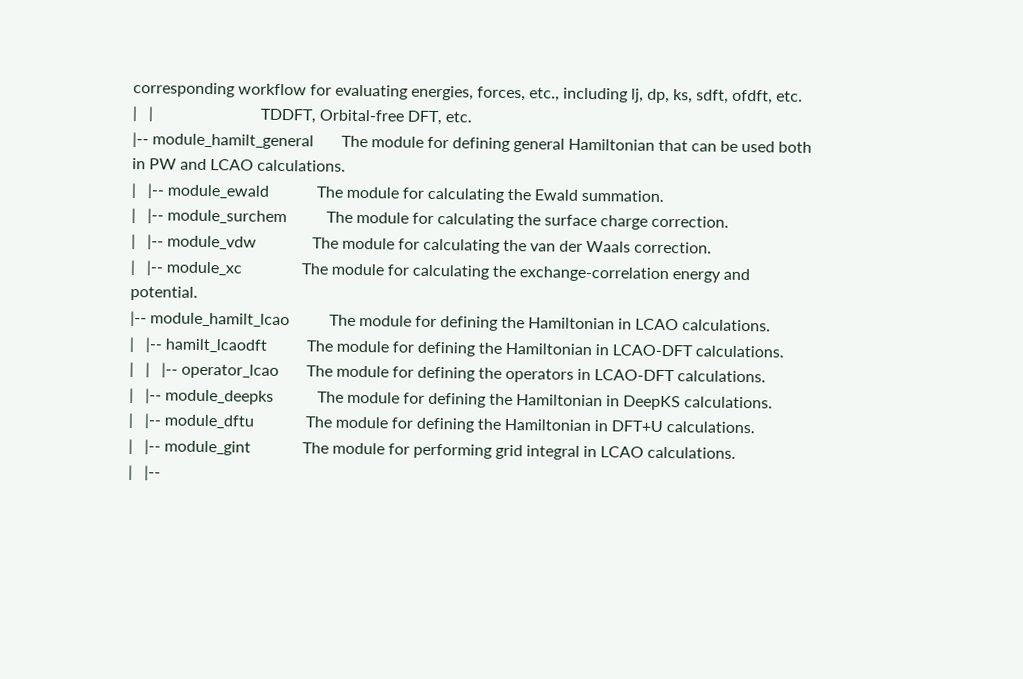corresponding workflow for evaluating energies, forces, etc., including lj, dp, ks, sdft, ofdft, etc.
|   |                           TDDFT, Orbital-free DFT, etc.
|-- module_hamilt_general       The module for defining general Hamiltonian that can be used both in PW and LCAO calculations.
|   |-- module_ewald            The module for calculating the Ewald summation.
|   |-- module_surchem          The module for calculating the surface charge correction.
|   |-- module_vdw              The module for calculating the van der Waals correction.
|   |-- module_xc               The module for calculating the exchange-correlation energy and potential.
|-- module_hamilt_lcao          The module for defining the Hamiltonian in LCAO calculations.
|   |-- hamilt_lcaodft          The module for defining the Hamiltonian in LCAO-DFT calculations.
|   |   |-- operator_lcao       The module for defining the operators in LCAO-DFT calculations.
|   |-- module_deepks           The module for defining the Hamiltonian in DeepKS calculations.
|   |-- module_dftu             The module for defining the Hamiltonian in DFT+U calculations.
|   |-- module_gint             The module for performing grid integral in LCAO calculations.
|   |--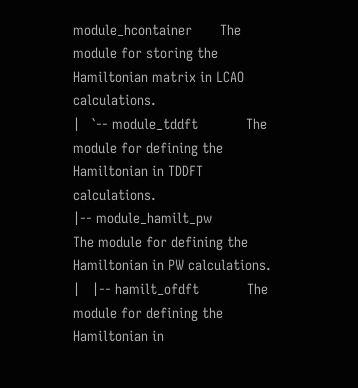module_hcontainer       The module for storing the Hamiltonian matrix in LCAO calculations.
|   `-- module_tddft            The module for defining the Hamiltonian in TDDFT calculations.
|-- module_hamilt_pw            The module for defining the Hamiltonian in PW calculations.
|   |-- hamilt_ofdft            The module for defining the Hamiltonian in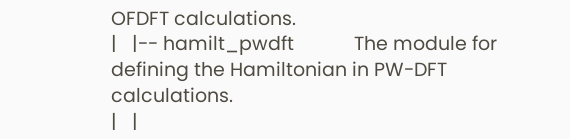OFDFT calculations.
|   |-- hamilt_pwdft            The module for defining the Hamiltonian in PW-DFT calculations.
|   |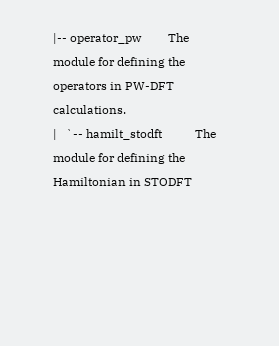|-- operator_pw         The module for defining the operators in PW-DFT calculations.
|   `-- hamilt_stodft           The module for defining the Hamiltonian in STODFT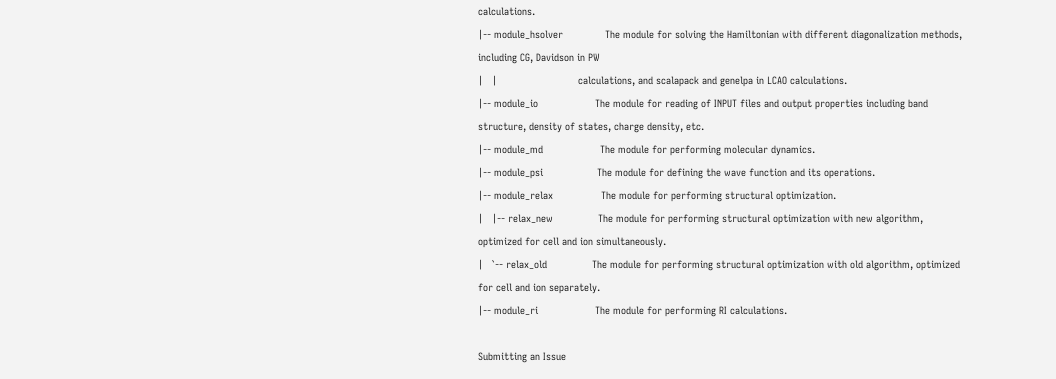calculations.
|-- module_hsolver              The module for solving the Hamiltonian with different diagonalization methods, including CG, Davidson in PW
|   |                           calculations, and scalapack and genelpa in LCAO calculations.
|-- module_io                   The module for reading of INPUT files and output properties including band structure, density of states, charge density, etc.
|-- module_md                   The module for performing molecular dynamics.
|-- module_psi                  The module for defining the wave function and its operations.
|-- module_relax                The module for performing structural optimization.
|   |-- relax_new               The module for performing structural optimization with new algorithm, optimized for cell and ion simultaneously.
|   `-- relax_old               The module for performing structural optimization with old algorithm, optimized for cell and ion separately.
|-- module_ri                   The module for performing RI calculations.

Submitting an Issue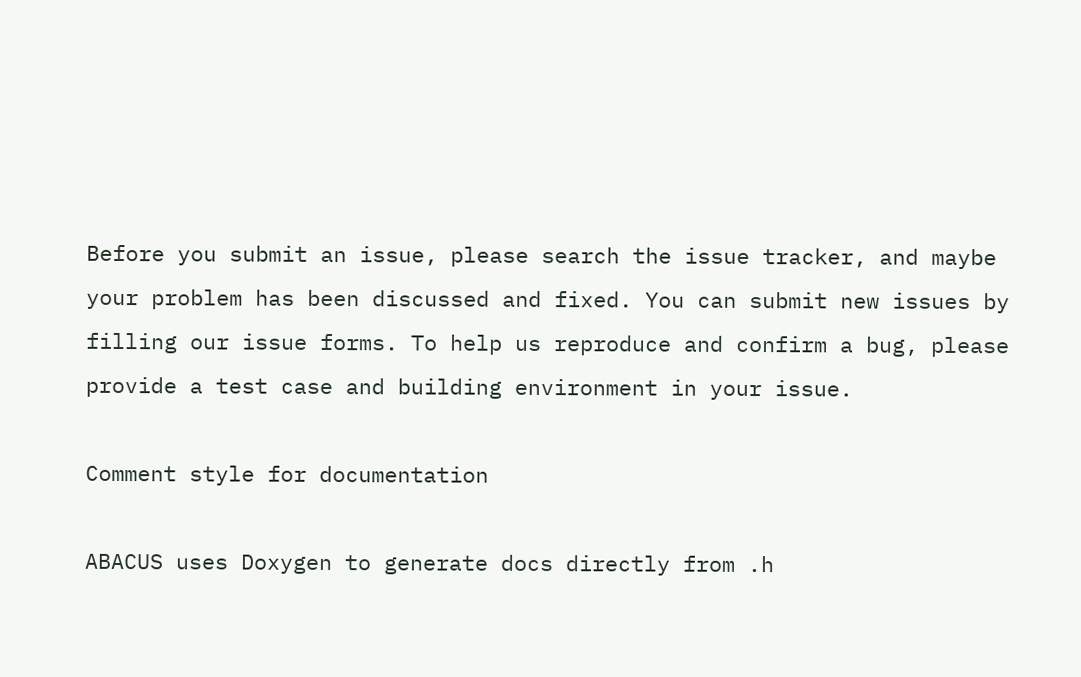Before you submit an issue, please search the issue tracker, and maybe your problem has been discussed and fixed. You can submit new issues by filling our issue forms. To help us reproduce and confirm a bug, please provide a test case and building environment in your issue.

Comment style for documentation

ABACUS uses Doxygen to generate docs directly from .h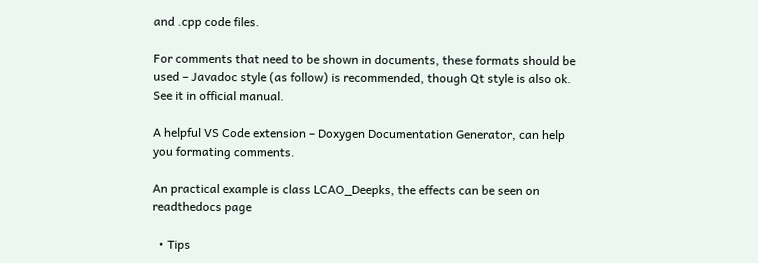and .cpp code files.

For comments that need to be shown in documents, these formats should be used – Javadoc style (as follow) is recommended, though Qt style is also ok. See it in official manual.

A helpful VS Code extension – Doxygen Documentation Generator, can help you formating comments.

An practical example is class LCAO_Deepks, the effects can be seen on readthedocs page

  • Tips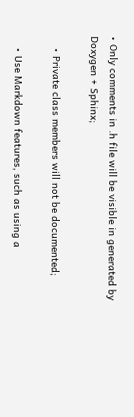• Only comments in .h file will be visible in generated by Doxygen + Sphinx;

    • Private class members will not be documented;

    • Use Markdown features, such as using a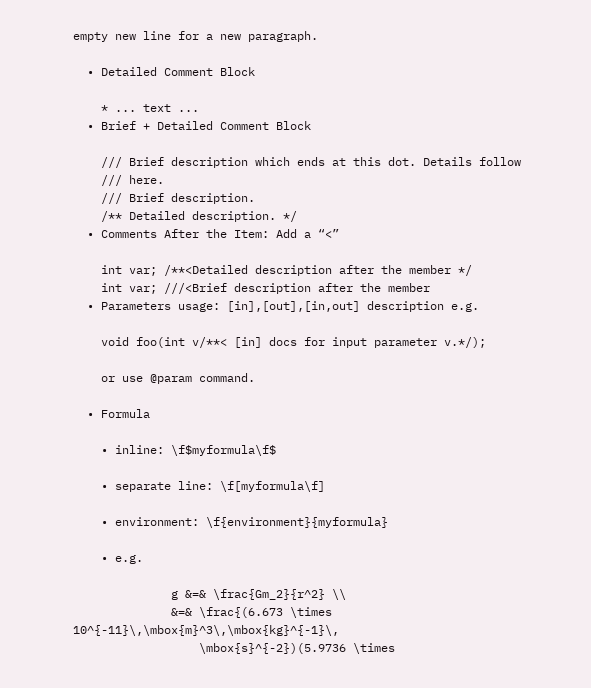empty new line for a new paragraph.

  • Detailed Comment Block

    * ... text ...
  • Brief + Detailed Comment Block

    /// Brief description which ends at this dot. Details follow
    /// here.
    /// Brief description.
    /** Detailed description. */
  • Comments After the Item: Add a “<”

    int var; /**<Detailed description after the member */
    int var; ///<Brief description after the member
  • Parameters usage: [in],[out],[in,out] description e.g.

    void foo(int v/**< [in] docs for input parameter v.*/);

    or use @param command.

  • Formula

    • inline: \f$myformula\f$

    • separate line: \f[myformula\f]

    • environment: \f{environment}{myformula}

    • e.g.

              g &=& \frac{Gm_2}{r^2} \\
              &=& \frac{(6.673 \times 10^{-11}\,\mbox{m}^3\,\mbox{kg}^{-1}\,
                  \mbox{s}^{-2})(5.9736 \times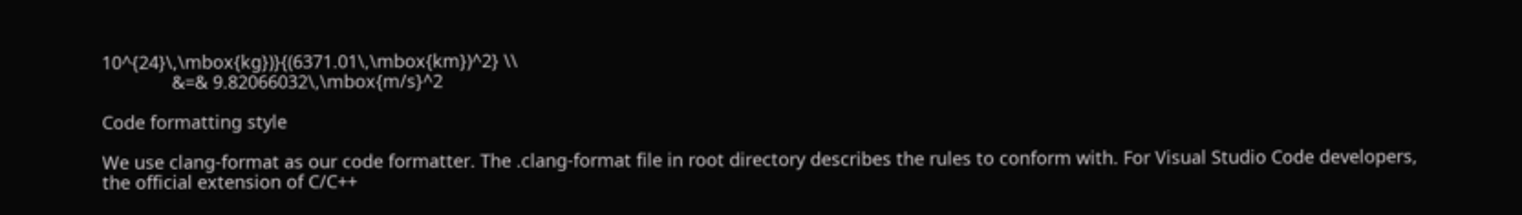10^{24}\,\mbox{kg})}{(6371.01\,\mbox{km})^2} \\
              &=& 9.82066032\,\mbox{m/s}^2

Code formatting style

We use clang-format as our code formatter. The .clang-format file in root directory describes the rules to conform with. For Visual Studio Code developers, the official extension of C/C++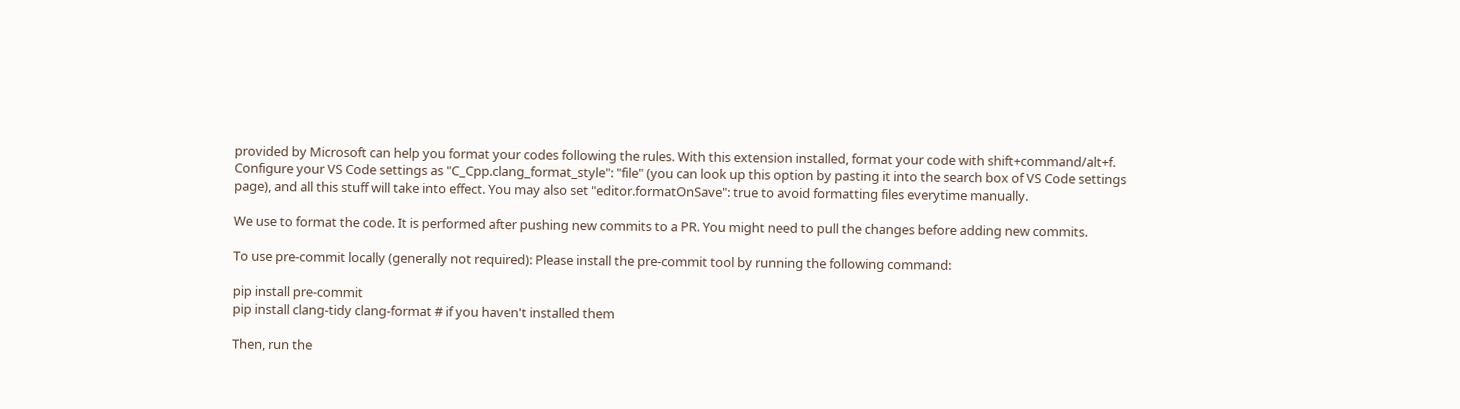provided by Microsoft can help you format your codes following the rules. With this extension installed, format your code with shift+command/alt+f. Configure your VS Code settings as "C_Cpp.clang_format_style": "file" (you can look up this option by pasting it into the search box of VS Code settings page), and all this stuff will take into effect. You may also set "editor.formatOnSave": true to avoid formatting files everytime manually.

We use to format the code. It is performed after pushing new commits to a PR. You might need to pull the changes before adding new commits.

To use pre-commit locally (generally not required): Please install the pre-commit tool by running the following command:

pip install pre-commit
pip install clang-tidy clang-format # if you haven't installed them

Then, run the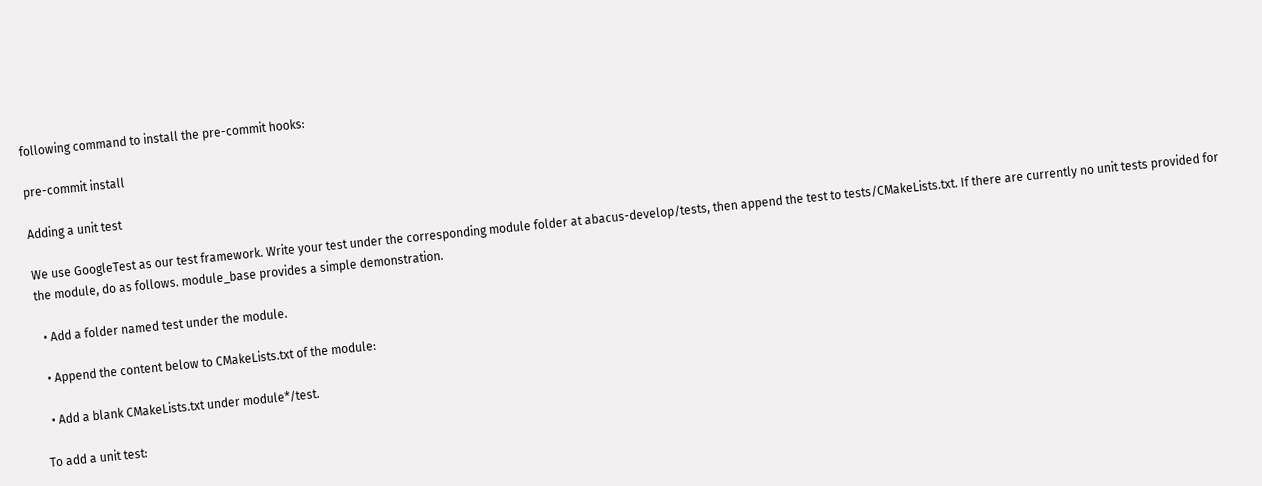following command to install the pre-commit hooks:

pre-commit install

Adding a unit test

We use GoogleTest as our test framework. Write your test under the corresponding module folder at abacus-develop/tests, then append the test to tests/CMakeLists.txt. If there are currently no unit tests provided for the module, do as follows. module_base provides a simple demonstration.

  • Add a folder named test under the module.

  • Append the content below to CMakeLists.txt of the module:

  • Add a blank CMakeLists.txt under module*/test.

To add a unit test: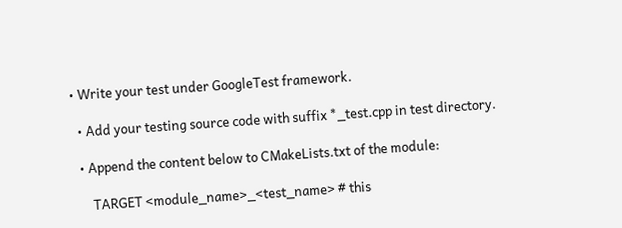• Write your test under GoogleTest framework.

  • Add your testing source code with suffix *_test.cpp in test directory.

  • Append the content below to CMakeLists.txt of the module:

      TARGET <module_name>_<test_name> # this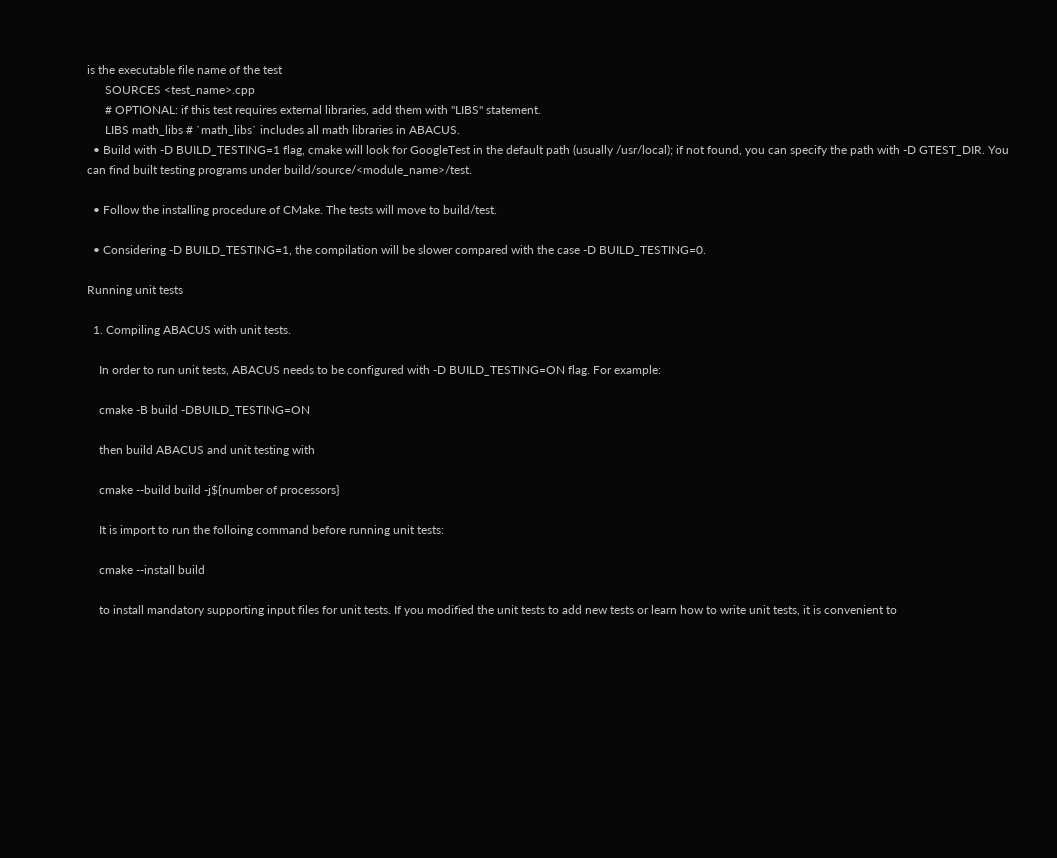is the executable file name of the test
      SOURCES <test_name>.cpp
      # OPTIONAL: if this test requires external libraries, add them with "LIBS" statement.
      LIBS math_libs # `math_libs` includes all math libraries in ABACUS.
  • Build with -D BUILD_TESTING=1 flag, cmake will look for GoogleTest in the default path (usually /usr/local); if not found, you can specify the path with -D GTEST_DIR. You can find built testing programs under build/source/<module_name>/test.

  • Follow the installing procedure of CMake. The tests will move to build/test.

  • Considering -D BUILD_TESTING=1, the compilation will be slower compared with the case -D BUILD_TESTING=0.

Running unit tests

  1. Compiling ABACUS with unit tests.

    In order to run unit tests, ABACUS needs to be configured with -D BUILD_TESTING=ON flag. For example:

    cmake -B build -DBUILD_TESTING=ON

    then build ABACUS and unit testing with

    cmake --build build -j${number of processors}

    It is import to run the folloing command before running unit tests:

    cmake --install build

    to install mandatory supporting input files for unit tests. If you modified the unit tests to add new tests or learn how to write unit tests, it is convenient to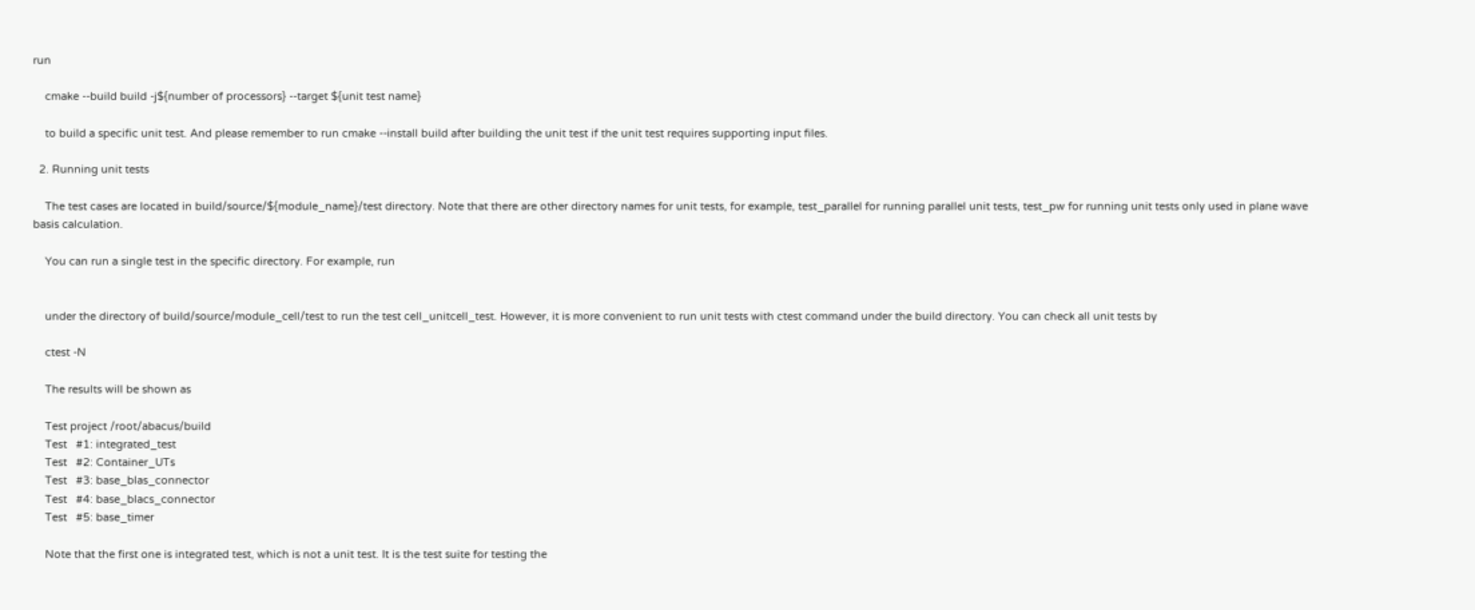run

    cmake --build build -j${number of processors} --target ${unit test name}

    to build a specific unit test. And please remember to run cmake --install build after building the unit test if the unit test requires supporting input files.

  2. Running unit tests

    The test cases are located in build/source/${module_name}/test directory. Note that there are other directory names for unit tests, for example, test_parallel for running parallel unit tests, test_pw for running unit tests only used in plane wave basis calculation.

    You can run a single test in the specific directory. For example, run


    under the directory of build/source/module_cell/test to run the test cell_unitcell_test. However, it is more convenient to run unit tests with ctest command under the build directory. You can check all unit tests by

    ctest -N

    The results will be shown as

    Test project /root/abacus/build
    Test   #1: integrated_test
    Test   #2: Container_UTs
    Test   #3: base_blas_connector
    Test   #4: base_blacs_connector
    Test   #5: base_timer

    Note that the first one is integrated test, which is not a unit test. It is the test suite for testing the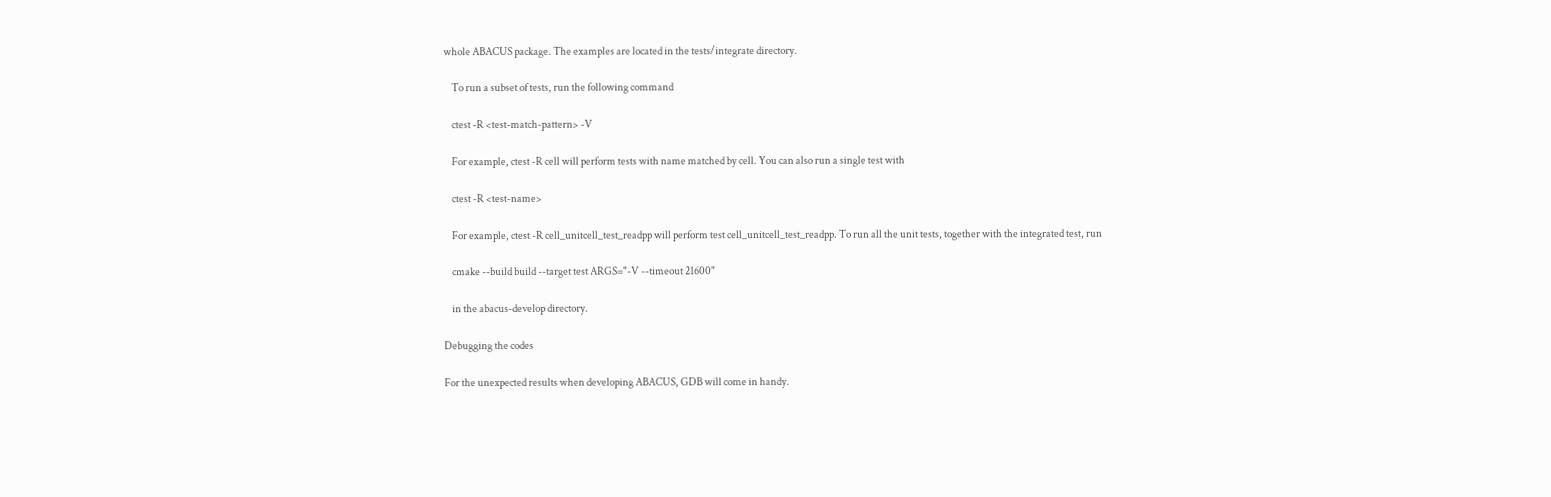whole ABACUS package. The examples are located in the tests/integrate directory.

    To run a subset of tests, run the following command

    ctest -R <test-match-pattern> -V

    For example, ctest -R cell will perform tests with name matched by cell. You can also run a single test with

    ctest -R <test-name>

    For example, ctest -R cell_unitcell_test_readpp will perform test cell_unitcell_test_readpp. To run all the unit tests, together with the integrated test, run

    cmake --build build --target test ARGS="-V --timeout 21600"

    in the abacus-develop directory.

Debugging the codes

For the unexpected results when developing ABACUS, GDB will come in handy.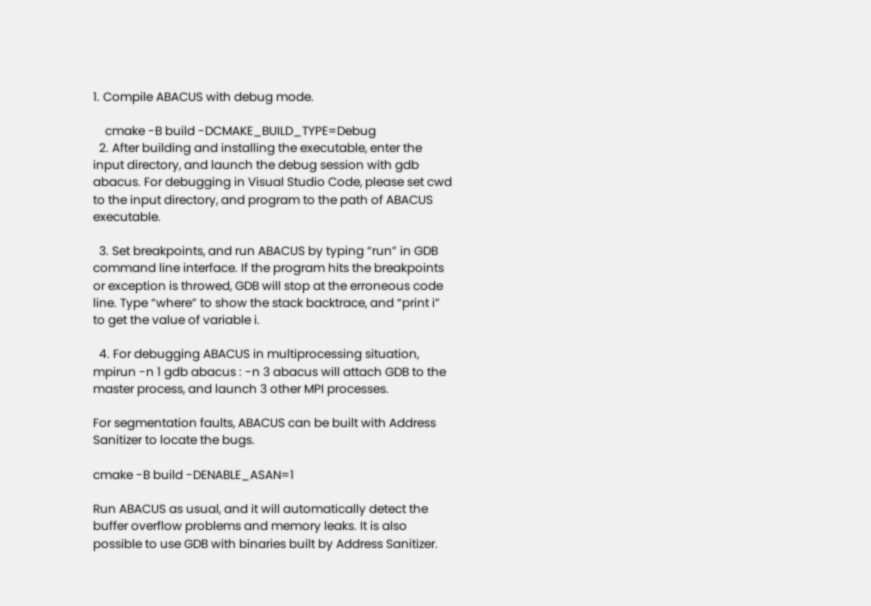1. Compile ABACUS with debug mode.

    cmake -B build -DCMAKE_BUILD_TYPE=Debug
  2. After building and installing the executable, enter the input directory, and launch the debug session with gdb abacus. For debugging in Visual Studio Code, please set cwd to the input directory, and program to the path of ABACUS executable.

  3. Set breakpoints, and run ABACUS by typing “run” in GDB command line interface. If the program hits the breakpoints or exception is throwed, GDB will stop at the erroneous code line. Type “where” to show the stack backtrace, and “print i” to get the value of variable i.

  4. For debugging ABACUS in multiprocessing situation, mpirun -n 1 gdb abacus : -n 3 abacus will attach GDB to the master process, and launch 3 other MPI processes.

For segmentation faults, ABACUS can be built with Address Sanitizer to locate the bugs.

cmake -B build -DENABLE_ASAN=1

Run ABACUS as usual, and it will automatically detect the buffer overflow problems and memory leaks. It is also possible to use GDB with binaries built by Address Sanitizer.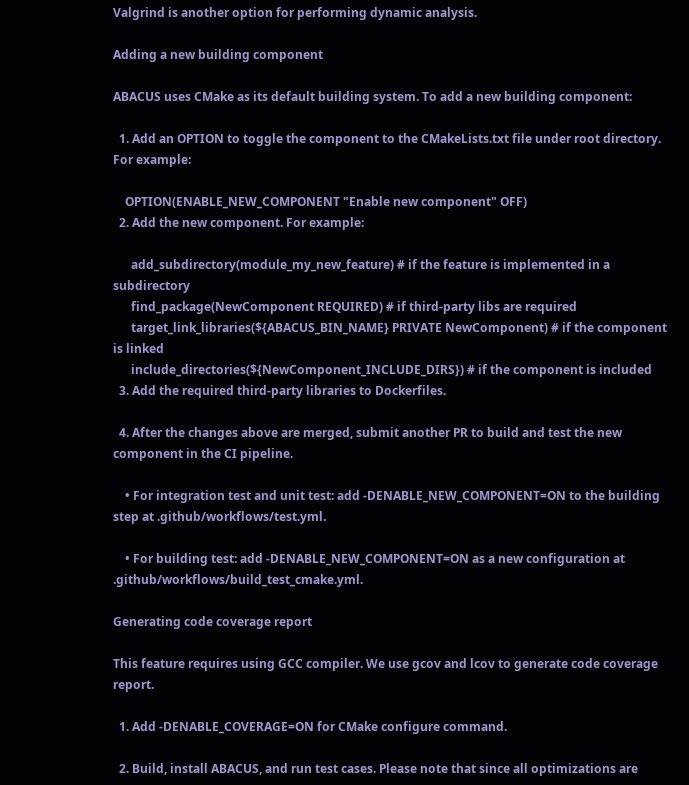Valgrind is another option for performing dynamic analysis.

Adding a new building component

ABACUS uses CMake as its default building system. To add a new building component:

  1. Add an OPTION to toggle the component to the CMakeLists.txt file under root directory. For example:

    OPTION(ENABLE_NEW_COMPONENT "Enable new component" OFF)
  2. Add the new component. For example:

      add_subdirectory(module_my_new_feature) # if the feature is implemented in a subdirectory
      find_package(NewComponent REQUIRED) # if third-party libs are required
      target_link_libraries(${ABACUS_BIN_NAME} PRIVATE NewComponent) # if the component is linked
      include_directories(${NewComponent_INCLUDE_DIRS}) # if the component is included
  3. Add the required third-party libraries to Dockerfiles.

  4. After the changes above are merged, submit another PR to build and test the new component in the CI pipeline.

    • For integration test and unit test: add -DENABLE_NEW_COMPONENT=ON to the building step at .github/workflows/test.yml.

    • For building test: add -DENABLE_NEW_COMPONENT=ON as a new configuration at .github/workflows/build_test_cmake.yml.

Generating code coverage report

This feature requires using GCC compiler. We use gcov and lcov to generate code coverage report.

  1. Add -DENABLE_COVERAGE=ON for CMake configure command.

  2. Build, install ABACUS, and run test cases. Please note that since all optimizations are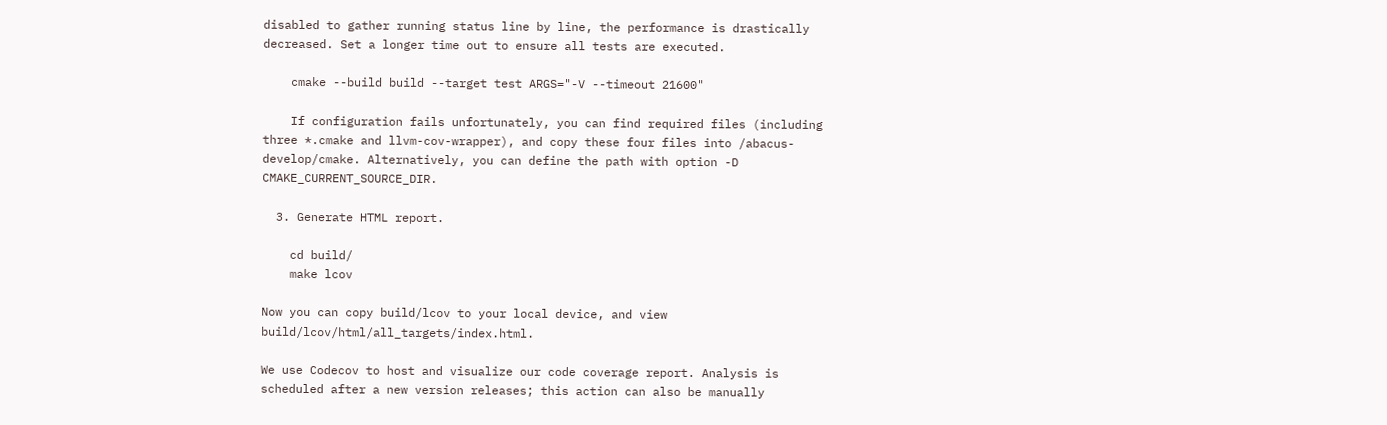disabled to gather running status line by line, the performance is drastically decreased. Set a longer time out to ensure all tests are executed.

    cmake --build build --target test ARGS="-V --timeout 21600"

    If configuration fails unfortunately, you can find required files (including three *.cmake and llvm-cov-wrapper), and copy these four files into /abacus-develop/cmake. Alternatively, you can define the path with option -D CMAKE_CURRENT_SOURCE_DIR.

  3. Generate HTML report.

    cd build/
    make lcov

Now you can copy build/lcov to your local device, and view build/lcov/html/all_targets/index.html.

We use Codecov to host and visualize our code coverage report. Analysis is scheduled after a new version releases; this action can also be manually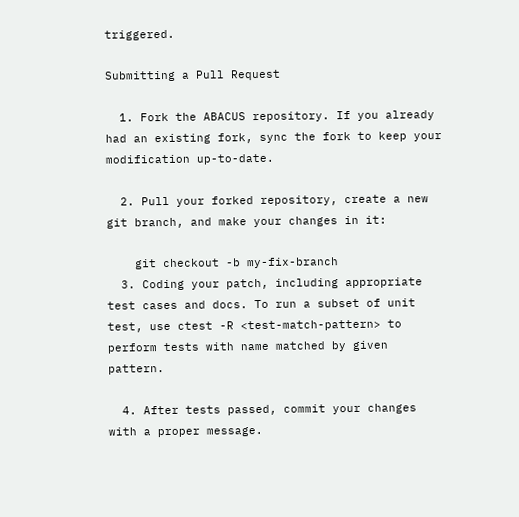triggered.

Submitting a Pull Request

  1. Fork the ABACUS repository. If you already had an existing fork, sync the fork to keep your modification up-to-date.

  2. Pull your forked repository, create a new git branch, and make your changes in it:

    git checkout -b my-fix-branch
  3. Coding your patch, including appropriate test cases and docs. To run a subset of unit test, use ctest -R <test-match-pattern> to perform tests with name matched by given pattern.

  4. After tests passed, commit your changes with a proper message.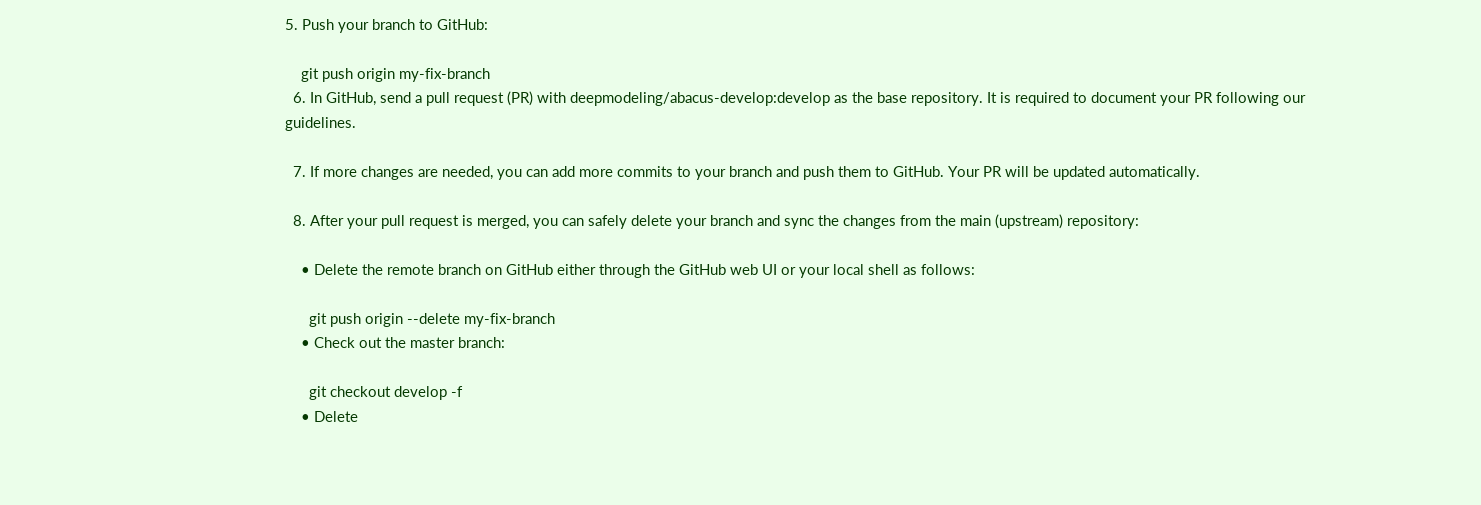5. Push your branch to GitHub:

    git push origin my-fix-branch
  6. In GitHub, send a pull request (PR) with deepmodeling/abacus-develop:develop as the base repository. It is required to document your PR following our guidelines.

  7. If more changes are needed, you can add more commits to your branch and push them to GitHub. Your PR will be updated automatically.

  8. After your pull request is merged, you can safely delete your branch and sync the changes from the main (upstream) repository:

    • Delete the remote branch on GitHub either through the GitHub web UI or your local shell as follows:

      git push origin --delete my-fix-branch
    • Check out the master branch:

      git checkout develop -f
    • Delete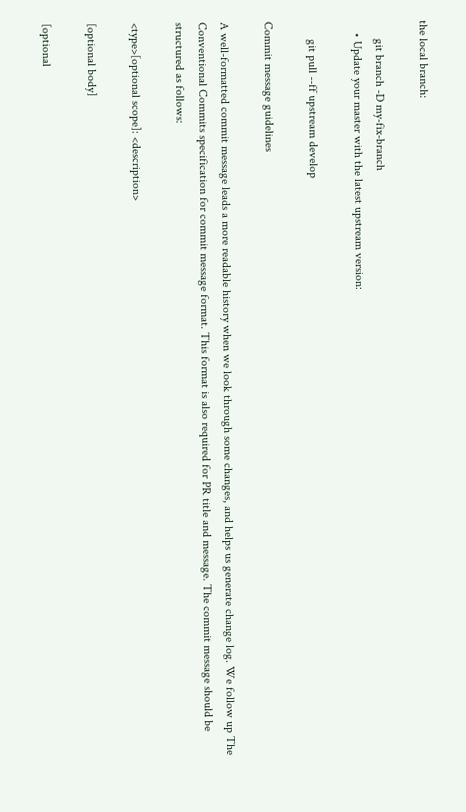the local branch:

      git branch -D my-fix-branch
    • Update your master with the latest upstream version:

      git pull --ff upstream develop

Commit message guidelines

A well-formatted commit message leads a more readable history when we look through some changes, and helps us generate change log. We follow up The Conventional Commits specification for commit message format. This format is also required for PR title and message. The commit message should be structured as follows:

<type>[optional scope]: <description>

[optional body]

[optional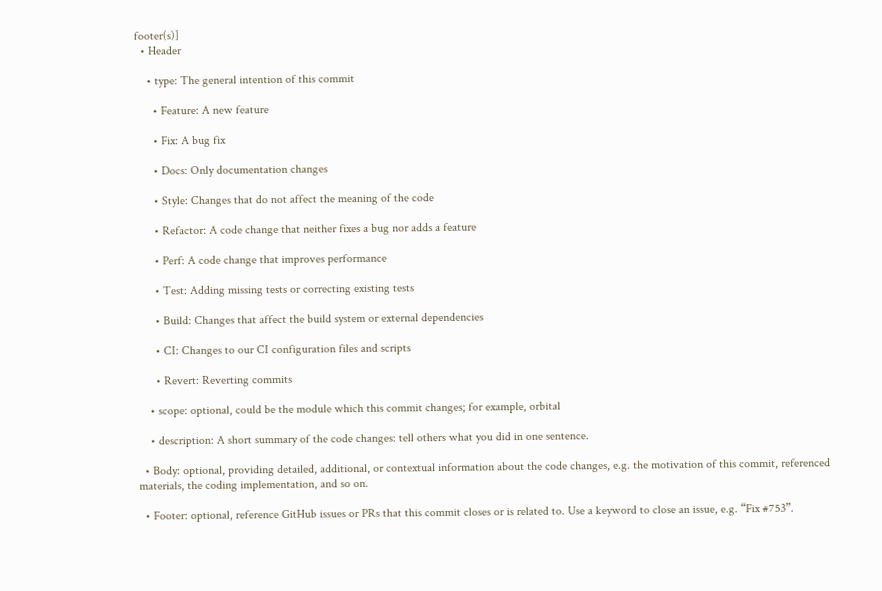footer(s)]
  • Header

    • type: The general intention of this commit

      • Feature: A new feature

      • Fix: A bug fix

      • Docs: Only documentation changes

      • Style: Changes that do not affect the meaning of the code

      • Refactor: A code change that neither fixes a bug nor adds a feature

      • Perf: A code change that improves performance

      • Test: Adding missing tests or correcting existing tests

      • Build: Changes that affect the build system or external dependencies

      • CI: Changes to our CI configuration files and scripts

      • Revert: Reverting commits

    • scope: optional, could be the module which this commit changes; for example, orbital

    • description: A short summary of the code changes: tell others what you did in one sentence.

  • Body: optional, providing detailed, additional, or contextual information about the code changes, e.g. the motivation of this commit, referenced materials, the coding implementation, and so on.

  • Footer: optional, reference GitHub issues or PRs that this commit closes or is related to. Use a keyword to close an issue, e.g. “Fix #753”.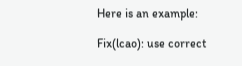Here is an example:

Fix(lcao): use correct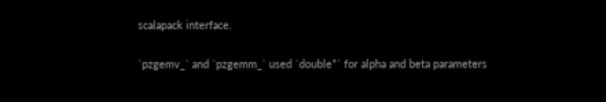scalapack interface.

`pzgemv_` and `pzgemm_` used `double*` for alpha and beta parameters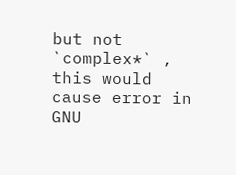but not `complex*` , this would cause error in GNU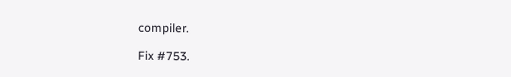compiler.

Fix #753.